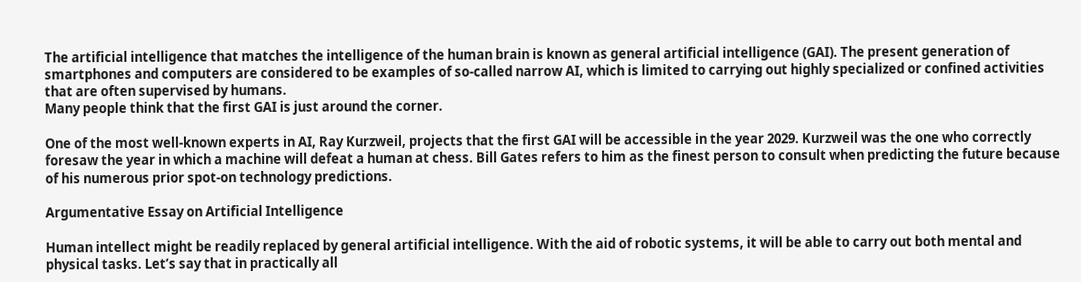The artificial intelligence that matches the intelligence of the human brain is known as general artificial intelligence (GAI). The present generation of smartphones and computers are considered to be examples of so-called narrow AI, which is limited to carrying out highly specialized or confined activities that are often supervised by humans.
Many people think that the first GAI is just around the corner.

One of the most well-known experts in AI, Ray Kurzweil, projects that the first GAI will be accessible in the year 2029. Kurzweil was the one who correctly foresaw the year in which a machine will defeat a human at chess. Bill Gates refers to him as the finest person to consult when predicting the future because of his numerous prior spot-on technology predictions.

Argumentative Essay on Artificial Intelligence

Human intellect might be readily replaced by general artificial intelligence. With the aid of robotic systems, it will be able to carry out both mental and physical tasks. Let’s say that in practically all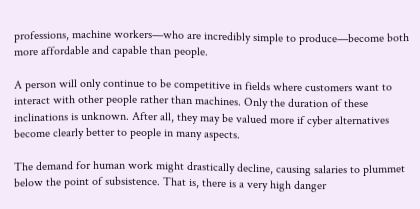professions, machine workers—who are incredibly simple to produce—become both more affordable and capable than people.

A person will only continue to be competitive in fields where customers want to interact with other people rather than machines. Only the duration of these inclinations is unknown. After all, they may be valued more if cyber alternatives become clearly better to people in many aspects.

The demand for human work might drastically decline, causing salaries to plummet below the point of subsistence. That is, there is a very high danger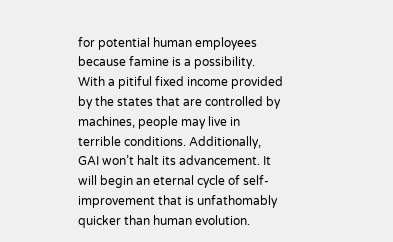for potential human employees because famine is a possibility. With a pitiful fixed income provided by the states that are controlled by machines, people may live in terrible conditions. Additionally, GAI won’t halt its advancement. It will begin an eternal cycle of self-improvement that is unfathomably quicker than human evolution.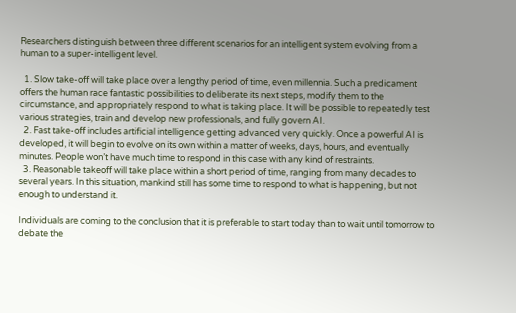Researchers distinguish between three different scenarios for an intelligent system evolving from a human to a super-intelligent level.

  1. Slow take-off will take place over a lengthy period of time, even millennia. Such a predicament offers the human race fantastic possibilities to deliberate its next steps, modify them to the circumstance, and appropriately respond to what is taking place. It will be possible to repeatedly test various strategies, train and develop new professionals, and fully govern AI.
  2. Fast take-off includes artificial intelligence getting advanced very quickly. Once a powerful AI is developed, it will begin to evolve on its own within a matter of weeks, days, hours, and eventually minutes. People won’t have much time to respond in this case with any kind of restraints.
  3. Reasonable takeoff will take place within a short period of time, ranging from many decades to several years. In this situation, mankind still has some time to respond to what is happening, but not enough to understand it.

Individuals are coming to the conclusion that it is preferable to start today than to wait until tomorrow to debate the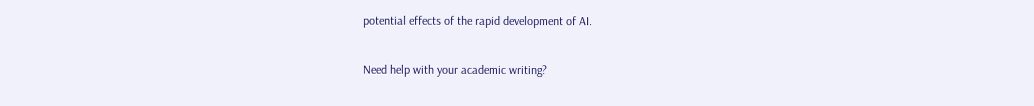potential effects of the rapid development of AI.

Need help with your academic writing?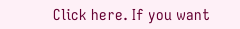Click here. If you want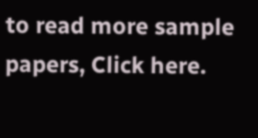to read more sample papers, Click here.